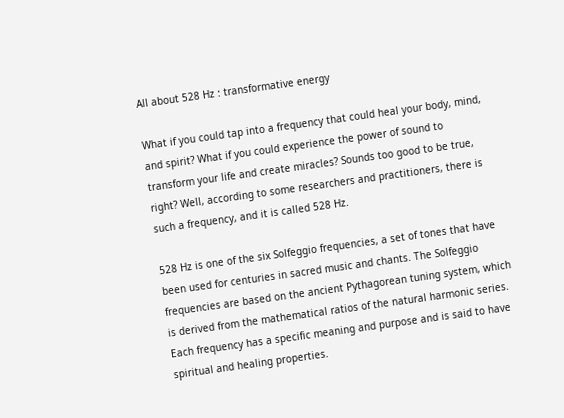All about 528 Hz : transformative energy

What if you could tap into a frequency that could heal your body, mind, and spirit? What if you could experience the power of sound to transform your life and create miracles? Sounds too good to be true, right? Well, according to some researchers and practitioners, there is such a frequency, and it is called 528 Hz.

528 Hz is one of the six Solfeggio frequencies, a set of tones that have been used for centuries in sacred music and chants. The Solfeggio frequencies are based on the ancient Pythagorean tuning system, which is derived from the mathematical ratios of the natural harmonic series. Each frequency has a specific meaning and purpose and is said to have spiritual and healing properties.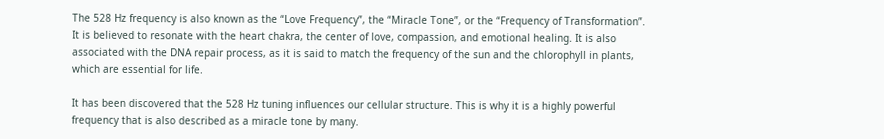The 528 Hz frequency is also known as the “Love Frequency”, the “Miracle Tone”, or the “Frequency of Transformation”. It is believed to resonate with the heart chakra, the center of love, compassion, and emotional healing. It is also associated with the DNA repair process, as it is said to match the frequency of the sun and the chlorophyll in plants, which are essential for life.

It has been discovered that the 528 Hz tuning influences our cellular structure. This is why it is a highly powerful frequency that is also described as a miracle tone by many.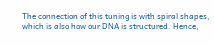The connection of this tuning is with spiral shapes, which is also how our DNA is structured. Hence,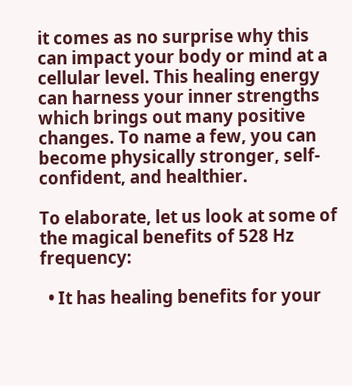it comes as no surprise why this can impact your body or mind at a cellular level. This healing energy can harness your inner strengths which brings out many positive changes. To name a few, you can become physically stronger, self-confident, and healthier.

To elaborate, let us look at some of the magical benefits of 528 Hz frequency:

  • It has healing benefits for your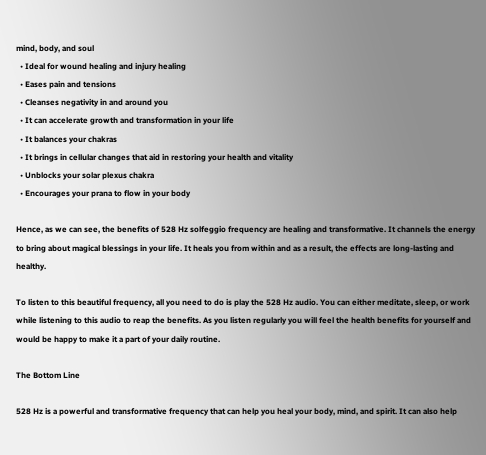mind, body, and soul
  • Ideal for wound healing and injury healing
  • Eases pain and tensions
  • Cleanses negativity in and around you
  • It can accelerate growth and transformation in your life
  • It balances your chakras
  • It brings in cellular changes that aid in restoring your health and vitality
  • Unblocks your solar plexus chakra
  • Encourages your prana to flow in your body

Hence, as we can see, the benefits of 528 Hz solfeggio frequency are healing and transformative. It channels the energy to bring about magical blessings in your life. It heals you from within and as a result, the effects are long-lasting and healthy.

To listen to this beautiful frequency, all you need to do is play the 528 Hz audio. You can either meditate, sleep, or work while listening to this audio to reap the benefits. As you listen regularly you will feel the health benefits for yourself and would be happy to make it a part of your daily routine.

The Bottom Line

528 Hz is a powerful and transformative frequency that can help you heal your body, mind, and spirit. It can also help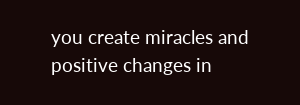you create miracles and positive changes in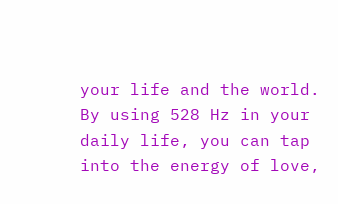your life and the world. By using 528 Hz in your daily life, you can tap into the energy of love,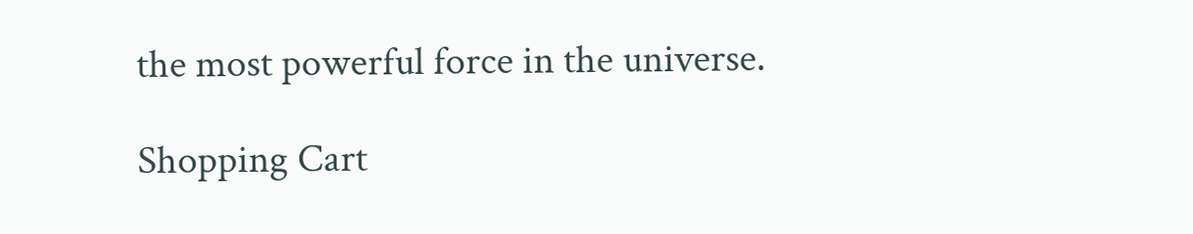the most powerful force in the universe.

Shopping Cart